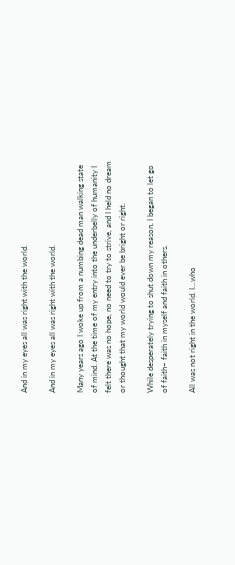And in my eyes all was right with the world.

And in my eyes all was right with the world.

Many years ago I woke up from a numbing dead man walking state of mind. At the time of my entry into the underbelly of humanity I felt there was no hope, no need to try to strive, and I held no dream or thought that my world would ever be bright or right.

While desperately trying to shut down my reason, I began to let go of faith– faith in myself and faith in others.

All was not right in the world. I…who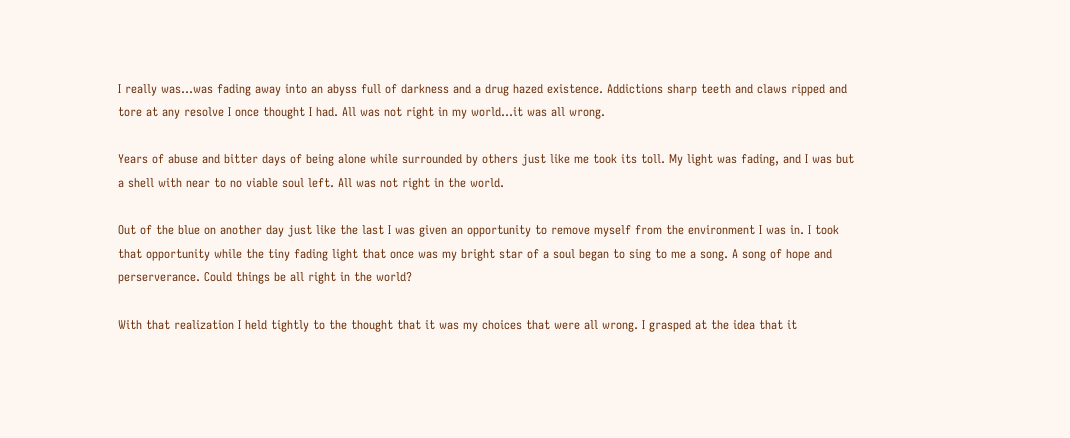I really was…was fading away into an abyss full of darkness and a drug hazed existence. Addictions sharp teeth and claws ripped and tore at any resolve I once thought I had. All was not right in my world…it was all wrong.

Years of abuse and bitter days of being alone while surrounded by others just like me took its toll. My light was fading, and I was but a shell with near to no viable soul left. All was not right in the world.

Out of the blue on another day just like the last I was given an opportunity to remove myself from the environment I was in. I took that opportunity while the tiny fading light that once was my bright star of a soul began to sing to me a song. A song of hope and perserverance. Could things be all right in the world?

With that realization I held tightly to the thought that it was my choices that were all wrong. I grasped at the idea that it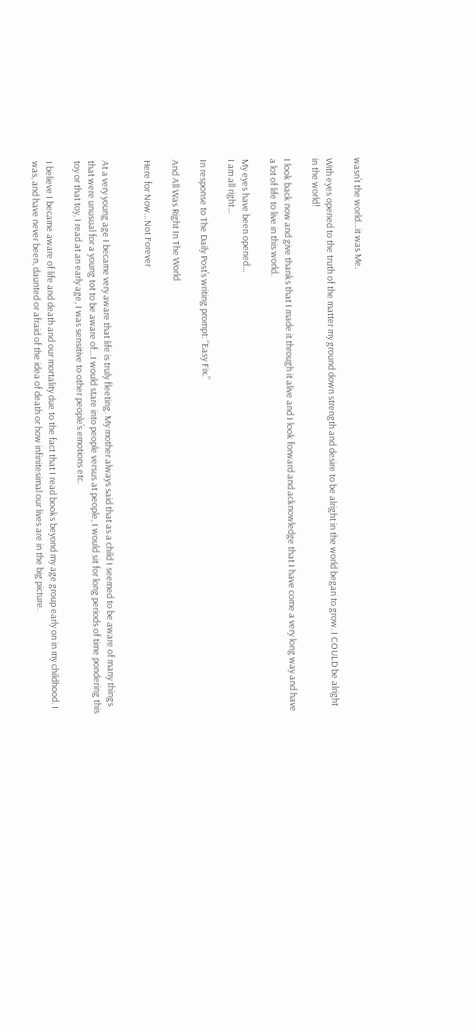wasn’t the world…it was Me.

With eyes opened to the truth of the matter my ground down strength and desire to be alright in the world began to grow. I COULD be alright in the world!

I look back now and give thanks that I made it through it alive and I look forward and acknowledge that I have come a very long way and have a lot of life to live in this world.

My eyes have been opened…
I am all right…

In response to The Daily Post’s writing prompt: “Easy Fix.”

And All Was Right In The World

Here for Now…Not Forever


At a very young age I became very aware that life is truly fleeting. My mother always said that as a child I seemed to be aware of many things that were unusual for a young tot to be aware of…I would stare into people versus at people, I would sit for long periods of time pondering this toy or that toy, I read at an early age, I was sensitive to other people’s emotions etc.

I believe I became aware of life and death and our mortality due to the fact that I read books beyond my age group early on in my childhood. I was, and have never been, daunted or afraid of the idea of death or how infinitesimal our lives are in the big picture.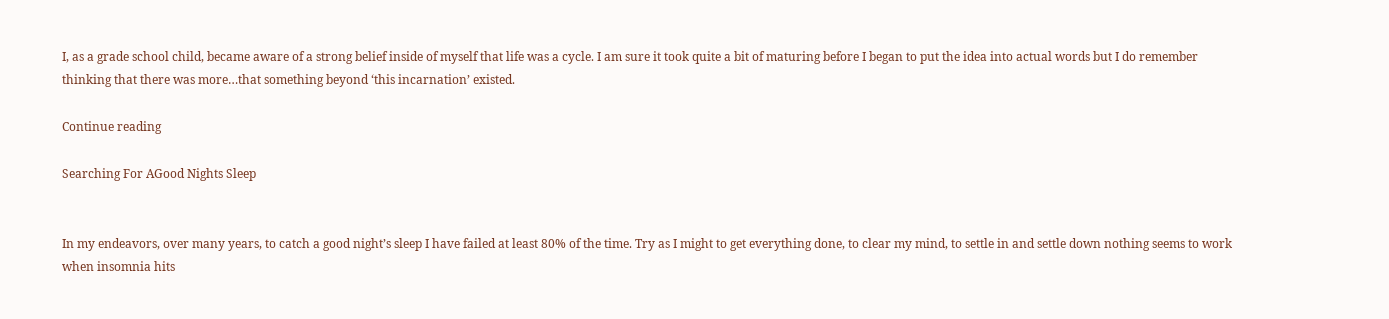I, as a grade school child, became aware of a strong belief inside of myself that life was a cycle. I am sure it took quite a bit of maturing before I began to put the idea into actual words but I do remember thinking that there was more…that something beyond ‘this incarnation’ existed.

Continue reading

Searching For AGood Nights Sleep


In my endeavors, over many years, to catch a good night’s sleep I have failed at least 80% of the time. Try as I might to get everything done, to clear my mind, to settle in and settle down nothing seems to work when insomnia hits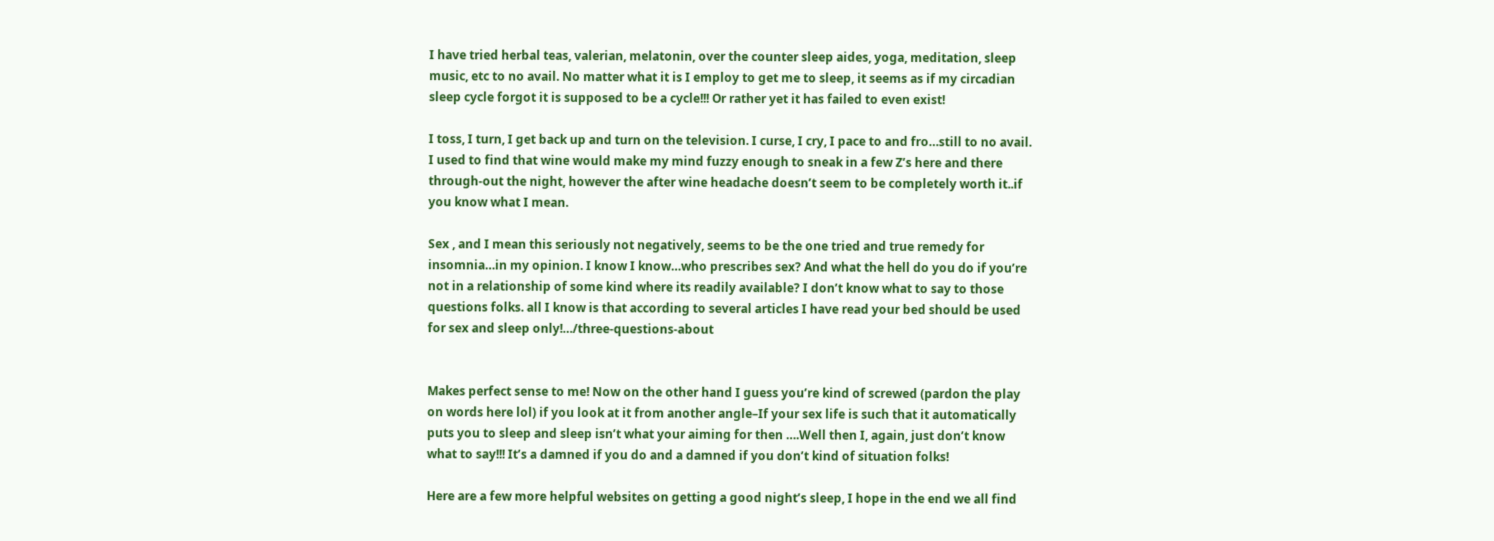I have tried herbal teas, valerian, melatonin, over the counter sleep aides, yoga, meditation, sleep music, etc to no avail. No matter what it is I employ to get me to sleep, it seems as if my circadian sleep cycle forgot it is supposed to be a cycle!!! Or rather yet it has failed to even exist!

I toss, I turn, I get back up and turn on the television. I curse, I cry, I pace to and fro…still to no avail. I used to find that wine would make my mind fuzzy enough to sneak in a few Z’s here and there through-out the night, however the after wine headache doesn’t seem to be completely worth it..if you know what I mean.

Sex , and I mean this seriously not negatively, seems to be the one tried and true remedy for insomnia…in my opinion. I know I know…who prescribes sex? And what the hell do you do if you’re not in a relationship of some kind where its readily available? I don’t know what to say to those questions folks. all I know is that according to several articles I have read your bed should be used for sex and sleep only!…/three-questions-about


Makes perfect sense to me! Now on the other hand I guess you’re kind of screwed (pardon the play on words here lol) if you look at it from another angle–If your sex life is such that it automatically puts you to sleep and sleep isn’t what your aiming for then ….Well then I, again, just don’t know what to say!!! It’s a damned if you do and a damned if you don’t kind of situation folks!

Here are a few more helpful websites on getting a good night’s sleep, I hope in the end we all find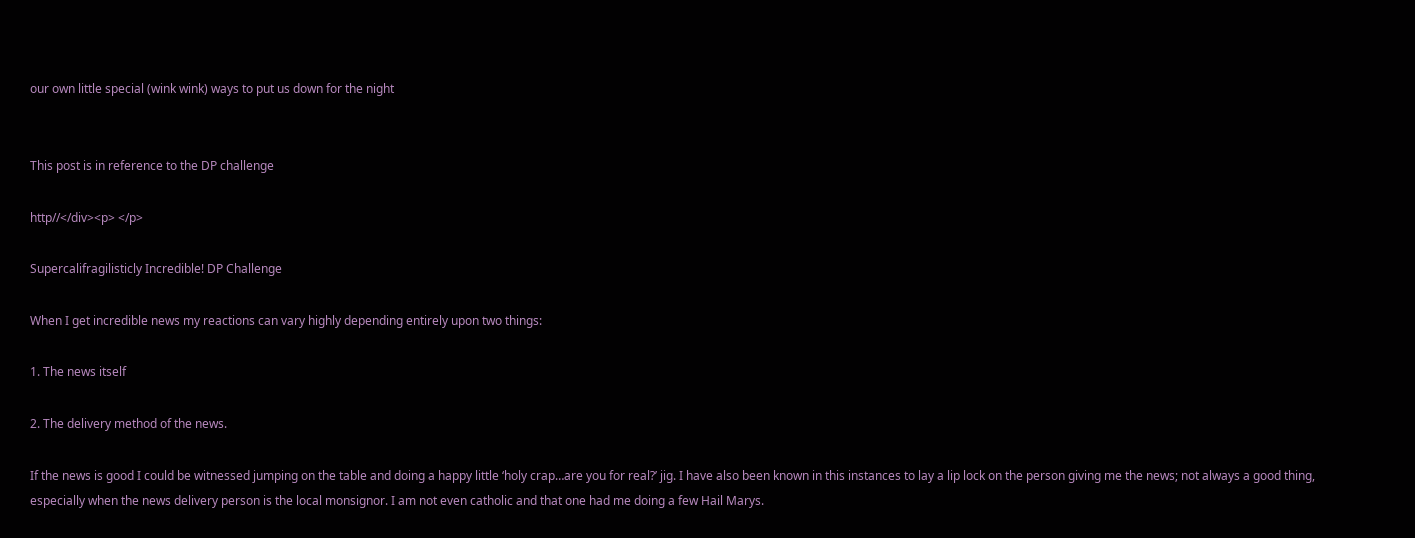our own little special (wink wink) ways to put us down for the night


This post is in reference to the DP challenge

http//</div><p> </p>

Supercalifragilisticly Incredible! DP Challenge

When I get incredible news my reactions can vary highly depending entirely upon two things:

1. The news itself

2. The delivery method of the news.

If the news is good I could be witnessed jumping on the table and doing a happy little ‘holy crap…are you for real?’ jig. I have also been known in this instances to lay a lip lock on the person giving me the news; not always a good thing, especially when the news delivery person is the local monsignor. I am not even catholic and that one had me doing a few Hail Marys.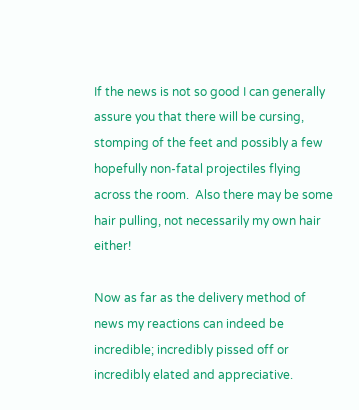If the news is not so good I can generally assure you that there will be cursing, stomping of the feet and possibly a few hopefully non-fatal projectiles flying across the room.  Also there may be some hair pulling, not necessarily my own hair either!

Now as far as the delivery method of news my reactions can indeed be incredible; incredibly pissed off or incredibly elated and appreciative.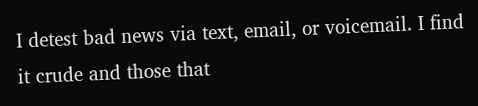I detest bad news via text, email, or voicemail. I find it crude and those that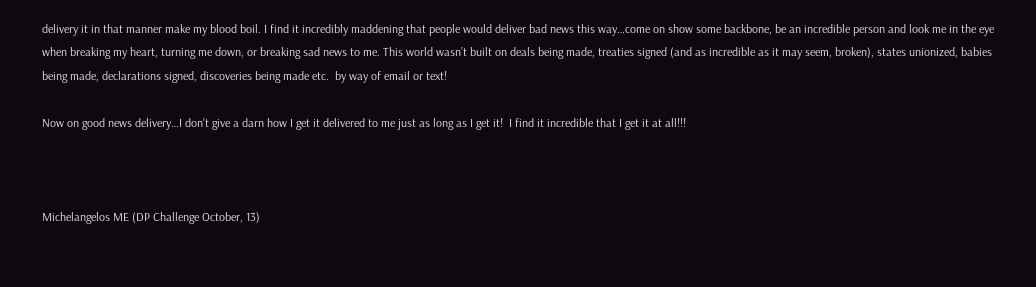delivery it in that manner make my blood boil. I find it incredibly maddening that people would deliver bad news this way…come on show some backbone, be an incredible person and look me in the eye when breaking my heart, turning me down, or breaking sad news to me. This world wasn’t built on deals being made, treaties signed (and as incredible as it may seem, broken), states unionized, babies being made, declarations signed, discoveries being made etc.  by way of email or text!

Now on good news delivery…I don’t give a darn how I get it delivered to me just as long as I get it!  I find it incredible that I get it at all!!!



Michelangelos ME (DP Challenge October, 13)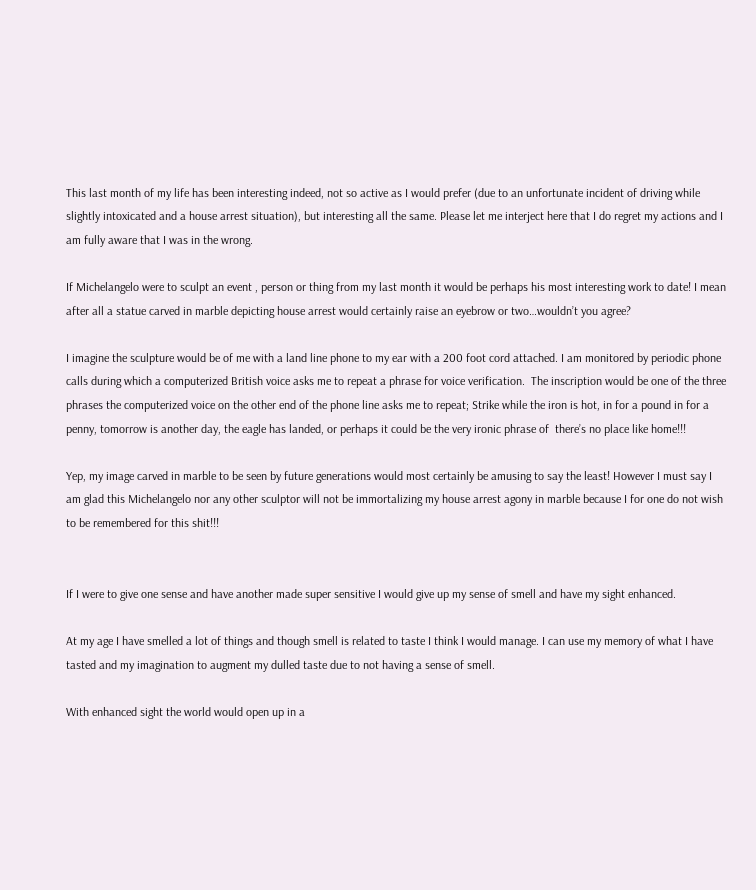This last month of my life has been interesting indeed, not so active as I would prefer (due to an unfortunate incident of driving while slightly intoxicated and a house arrest situation), but interesting all the same. Please let me interject here that I do regret my actions and I am fully aware that I was in the wrong.

If Michelangelo were to sculpt an event , person or thing from my last month it would be perhaps his most interesting work to date! I mean after all a statue carved in marble depicting house arrest would certainly raise an eyebrow or two…wouldn’t you agree?

I imagine the sculpture would be of me with a land line phone to my ear with a 200 foot cord attached. I am monitored by periodic phone calls during which a computerized British voice asks me to repeat a phrase for voice verification.  The inscription would be one of the three phrases the computerized voice on the other end of the phone line asks me to repeat; Strike while the iron is hot, in for a pound in for a penny, tomorrow is another day, the eagle has landed, or perhaps it could be the very ironic phrase of  there’s no place like home!!!

Yep, my image carved in marble to be seen by future generations would most certainly be amusing to say the least! However I must say I am glad this Michelangelo nor any other sculptor will not be immortalizing my house arrest agony in marble because I for one do not wish to be remembered for this shit!!!


If I were to give one sense and have another made super sensitive I would give up my sense of smell and have my sight enhanced.

At my age I have smelled a lot of things and though smell is related to taste I think I would manage. I can use my memory of what I have tasted and my imagination to augment my dulled taste due to not having a sense of smell.

With enhanced sight the world would open up in a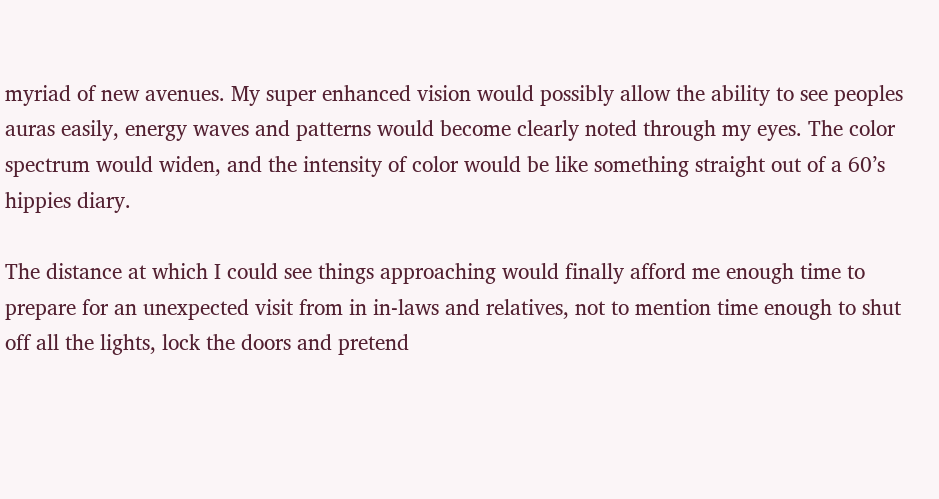myriad of new avenues. My super enhanced vision would possibly allow the ability to see peoples auras easily, energy waves and patterns would become clearly noted through my eyes. The color spectrum would widen, and the intensity of color would be like something straight out of a 60’s hippies diary.

The distance at which I could see things approaching would finally afford me enough time to prepare for an unexpected visit from in in-laws and relatives, not to mention time enough to shut off all the lights, lock the doors and pretend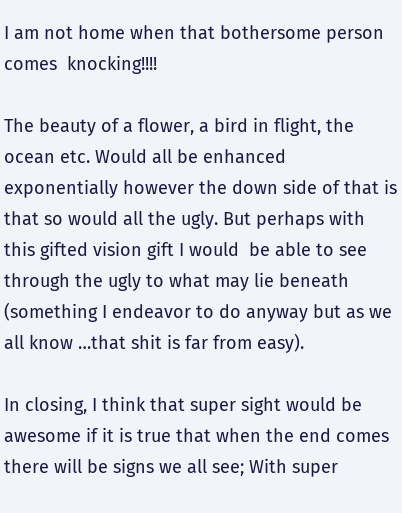I am not home when that bothersome person comes  knocking!!!!

The beauty of a flower, a bird in flight, the ocean etc. Would all be enhanced exponentially however the down side of that is that so would all the ugly. But perhaps with this gifted vision gift I would  be able to see through the ugly to what may lie beneath (something I endeavor to do anyway but as we all know …that shit is far from easy).

In closing, I think that super sight would be awesome if it is true that when the end comes there will be signs we all see; With super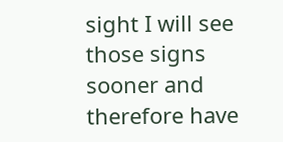sight I will see those signs sooner and therefore have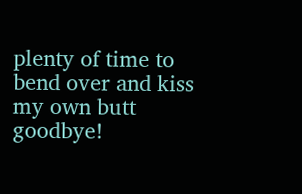plenty of time to bend over and kiss my own butt goodbye!